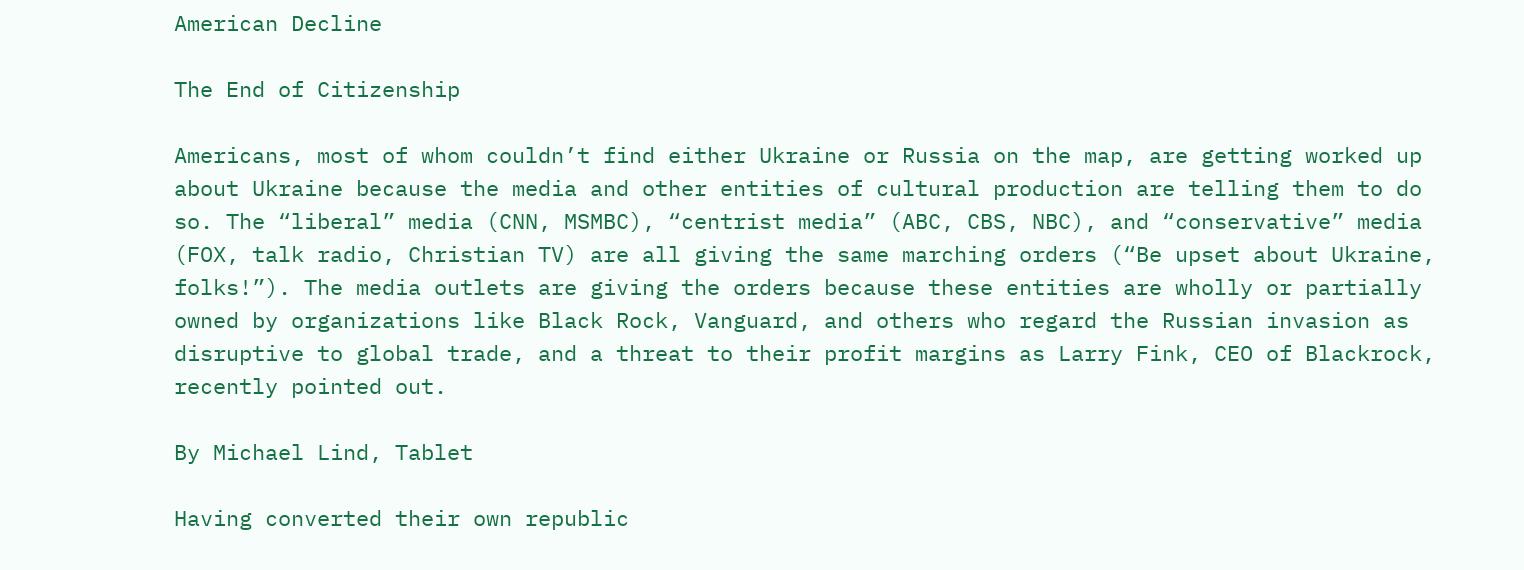American Decline

The End of Citizenship

Americans, most of whom couldn’t find either Ukraine or Russia on the map, are getting worked up about Ukraine because the media and other entities of cultural production are telling them to do so. The “liberal” media (CNN, MSMBC), “centrist media” (ABC, CBS, NBC), and “conservative” media (FOX, talk radio, Christian TV) are all giving the same marching orders (“Be upset about Ukraine, folks!”). The media outlets are giving the orders because these entities are wholly or partially owned by organizations like Black Rock, Vanguard, and others who regard the Russian invasion as disruptive to global trade, and a threat to their profit margins as Larry Fink, CEO of Blackrock, recently pointed out.

By Michael Lind, Tablet

Having converted their own republic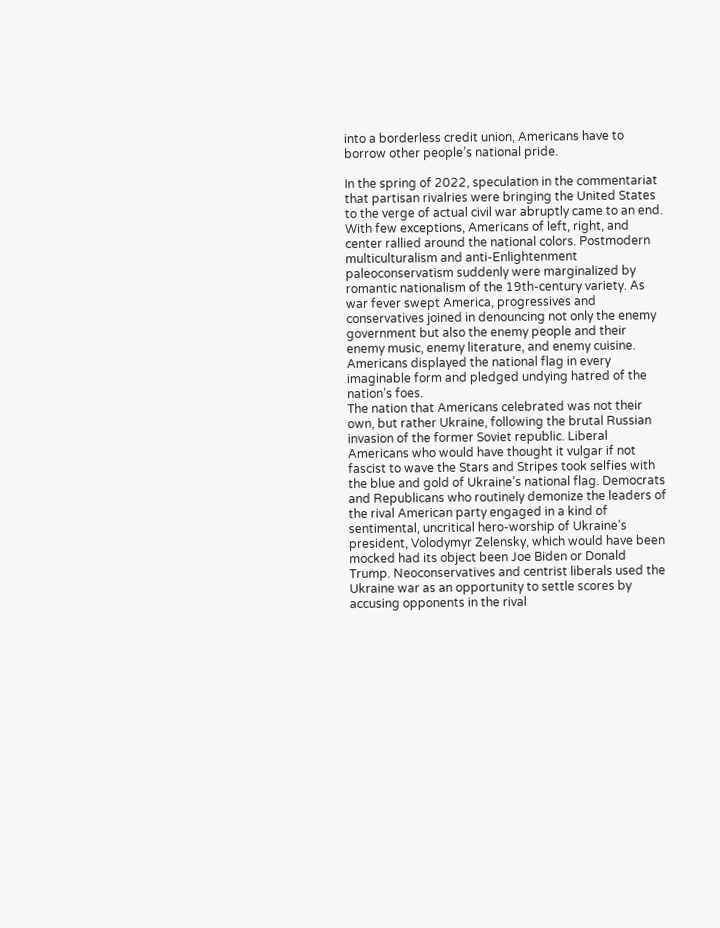into a borderless credit union, Americans have to borrow other people’s national pride.

In the spring of 2022, speculation in the commentariat that partisan rivalries were bringing the United States to the verge of actual civil war abruptly came to an end. With few exceptions, Americans of left, right, and center rallied around the national colors. Postmodern multiculturalism and anti-Enlightenment paleoconservatism suddenly were marginalized by romantic nationalism of the 19th-century variety. As war fever swept America, progressives and conservatives joined in denouncing not only the enemy government but also the enemy people and their enemy music, enemy literature, and enemy cuisine. Americans displayed the national flag in every imaginable form and pledged undying hatred of the nation’s foes.
The nation that Americans celebrated was not their own, but rather Ukraine, following the brutal Russian invasion of the former Soviet republic. Liberal Americans who would have thought it vulgar if not fascist to wave the Stars and Stripes took selfies with the blue and gold of Ukraine’s national flag. Democrats and Republicans who routinely demonize the leaders of the rival American party engaged in a kind of sentimental, uncritical hero-worship of Ukraine’s president, Volodymyr Zelensky, which would have been mocked had its object been Joe Biden or Donald Trump. Neoconservatives and centrist liberals used the Ukraine war as an opportunity to settle scores by accusing opponents in the rival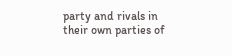party and rivals in their own parties of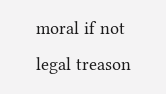moral if not legal treason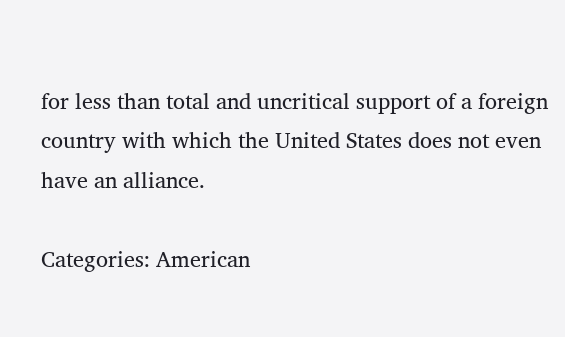for less than total and uncritical support of a foreign country with which the United States does not even have an alliance.

Categories: American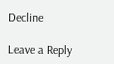Decline

Leave a Reply